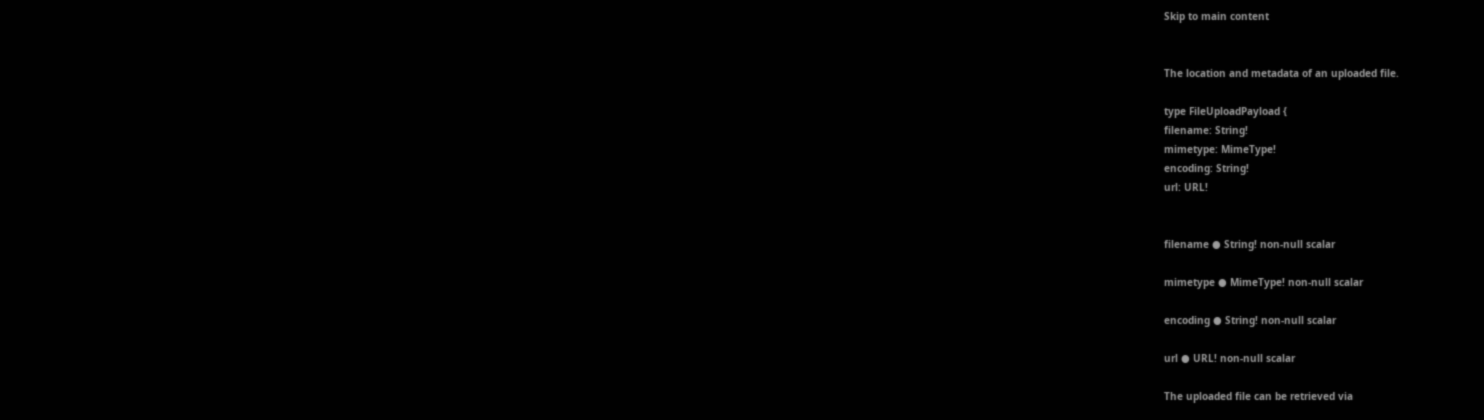Skip to main content


The location and metadata of an uploaded file.

type FileUploadPayload {
filename: String!
mimetype: MimeType!
encoding: String!
url: URL!


filename ● String! non-null scalar

mimetype ● MimeType! non-null scalar

encoding ● String! non-null scalar

url ● URL! non-null scalar

The uploaded file can be retrieved via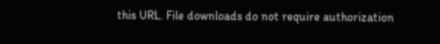this URL. File downloads do not require authorization